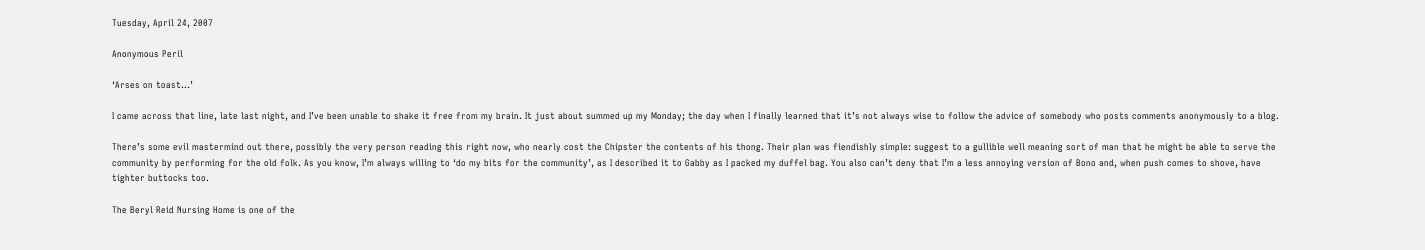Tuesday, April 24, 2007

Anonymous Peril

‘Arses on toast…’

I came across that line, late last night, and I’ve been unable to shake it free from my brain. It just about summed up my Monday; the day when I finally learned that it’s not always wise to follow the advice of somebody who posts comments anonymously to a blog.

There’s some evil mastermind out there, possibly the very person reading this right now, who nearly cost the Chipster the contents of his thong. Their plan was fiendishly simple: suggest to a gullible well meaning sort of man that he might be able to serve the community by performing for the old folk. As you know, I’m always willing to ‘do my bits for the community’, as I described it to Gabby as I packed my duffel bag. You also can’t deny that I’m a less annoying version of Bono and, when push comes to shove, have tighter buttocks too.

The Beryl Reid Nursing Home is one of the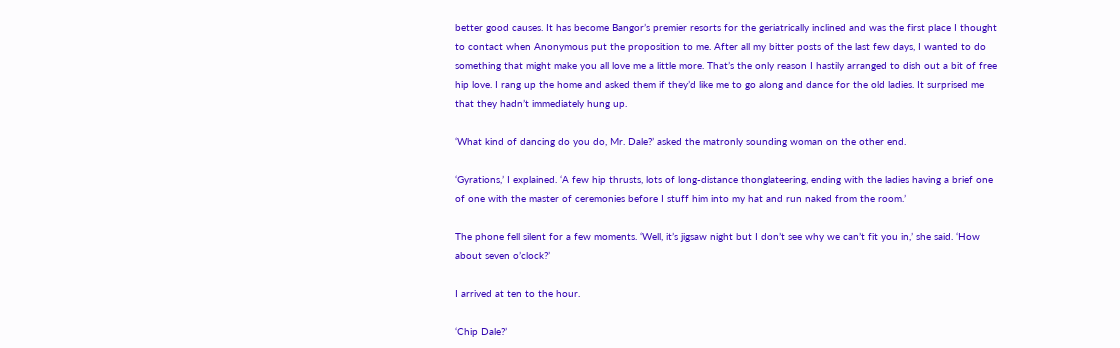better good causes. It has become Bangor’s premier resorts for the geriatrically inclined and was the first place I thought to contact when Anonymous put the proposition to me. After all my bitter posts of the last few days, I wanted to do something that might make you all love me a little more. That’s the only reason I hastily arranged to dish out a bit of free hip love. I rang up the home and asked them if they’d like me to go along and dance for the old ladies. It surprised me that they hadn’t immediately hung up.

‘What kind of dancing do you do, Mr. Dale?’ asked the matronly sounding woman on the other end.

‘Gyrations,’ I explained. ‘A few hip thrusts, lots of long-distance thonglateering, ending with the ladies having a brief one of one with the master of ceremonies before I stuff him into my hat and run naked from the room.’

The phone fell silent for a few moments. ‘Well, it’s jigsaw night but I don’t see why we can’t fit you in,’ she said. ‘How about seven o’clock?’

I arrived at ten to the hour.

‘Chip Dale?’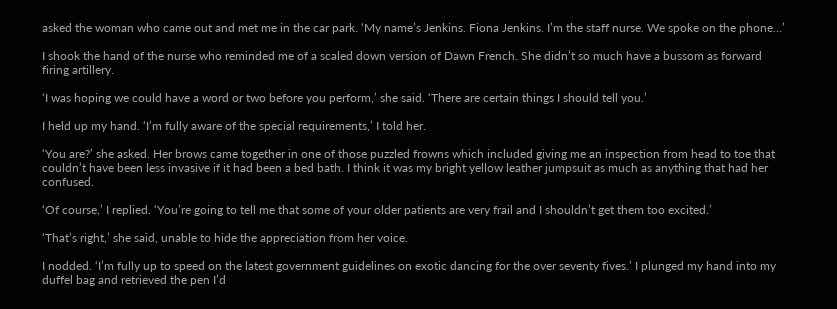asked the woman who came out and met me in the car park. ‘My name’s Jenkins. Fiona Jenkins. I’m the staff nurse. We spoke on the phone…’

I shook the hand of the nurse who reminded me of a scaled down version of Dawn French. She didn’t so much have a bussom as forward firing artillery.

‘I was hoping we could have a word or two before you perform,’ she said. ‘There are certain things I should tell you.’

I held up my hand. ‘I’m fully aware of the special requirements,’ I told her.

‘You are?’ she asked. Her brows came together in one of those puzzled frowns which included giving me an inspection from head to toe that couldn’t have been less invasive if it had been a bed bath. I think it was my bright yellow leather jumpsuit as much as anything that had her confused.

‘Of course,’ I replied. ‘You’re going to tell me that some of your older patients are very frail and I shouldn’t get them too excited.’

‘That’s right,’ she said, unable to hide the appreciation from her voice.

I nodded. ‘I’m fully up to speed on the latest government guidelines on exotic dancing for the over seventy fives.’ I plunged my hand into my duffel bag and retrieved the pen I’d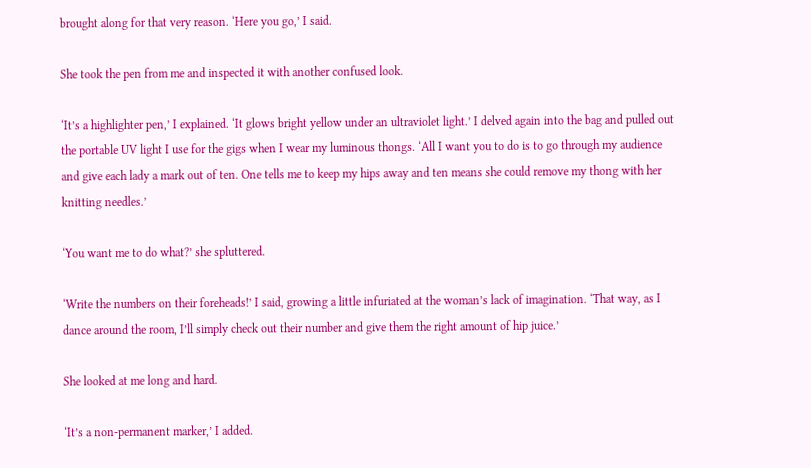brought along for that very reason. ‘Here you go,’ I said.

She took the pen from me and inspected it with another confused look.

‘It’s a highlighter pen,’ I explained. ‘It glows bright yellow under an ultraviolet light.’ I delved again into the bag and pulled out the portable UV light I use for the gigs when I wear my luminous thongs. ‘All I want you to do is to go through my audience and give each lady a mark out of ten. One tells me to keep my hips away and ten means she could remove my thong with her knitting needles.’

‘You want me to do what?’ she spluttered.

‘Write the numbers on their foreheads!’ I said, growing a little infuriated at the woman’s lack of imagination. ‘That way, as I dance around the room, I’ll simply check out their number and give them the right amount of hip juice.’

She looked at me long and hard.

‘It’s a non-permanent marker,’ I added.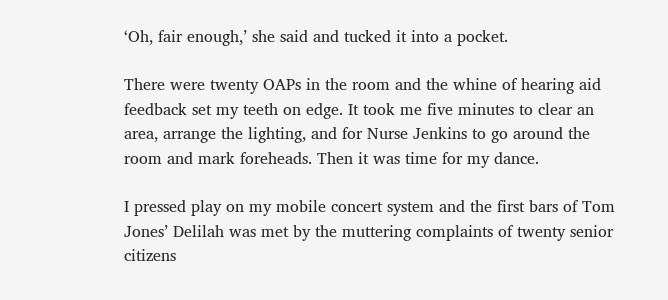‘Oh, fair enough,’ she said and tucked it into a pocket.

There were twenty OAPs in the room and the whine of hearing aid feedback set my teeth on edge. It took me five minutes to clear an area, arrange the lighting, and for Nurse Jenkins to go around the room and mark foreheads. Then it was time for my dance.

I pressed play on my mobile concert system and the first bars of Tom Jones’ Delilah was met by the muttering complaints of twenty senior citizens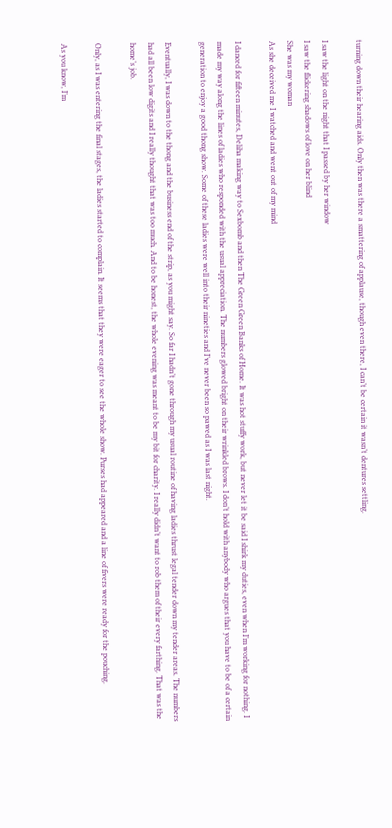turning down their hearing aids. Only then was there a smattering of applause, though even there, I can’t be certain it wasn’t dentures settling.

I saw the light on the night that I passed by her window
I saw the flickering shadows of love on her blind
She was my woman
As she deceived me I watched and went out of my mind

I danced for fifteen minutes, Deliha making way to Sexbomb and then The Green Green Banks of Home. It was hot stuffy work, but never let it be said I shirk my duties, even when I’m working for nothing. I made my way along the lines of ladies who responded with the usual appreciation. The numbers glowed bright on their wrinkled brows. I don’t hold with anybody who argues that you have to be of a certain generation to enjoy a good thong show. Some of these ladies were well into their nineties and I’ve never been so pawed as I was last night.

Eventually, I was down to the thong and the business end of the strip, as you might say. So far I hadn’t gone through my usual routine of having ladies thrust legal tender down my tender areas. The numbers had all been low digits and I really thought that was too much. And to be honest, the whole evening was meant to be my bit for charity. I really didn’t want to rob them of their every farthing. That was the home’s job.

Only, as I was entering the final stages, the ladies started to complain. It seems that they were eager to see the whole show. Purses had appeared and a line of fivers were ready for the pouching.

As you know, I’m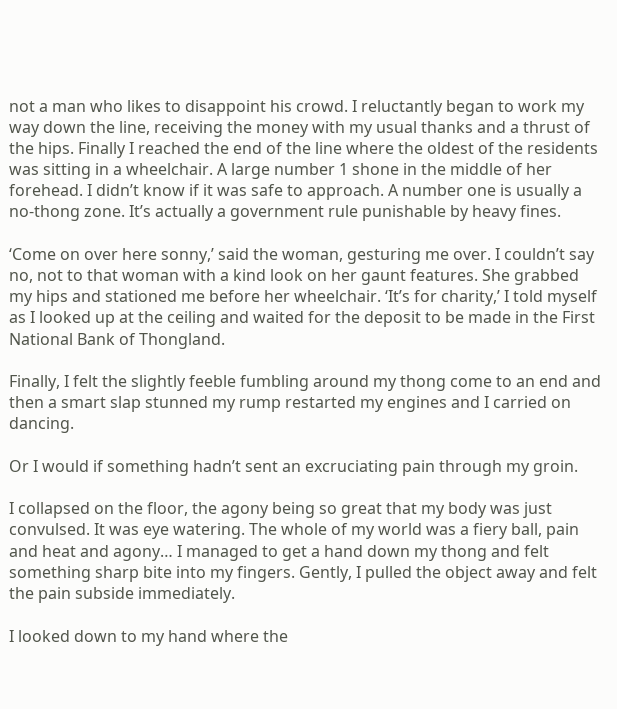not a man who likes to disappoint his crowd. I reluctantly began to work my way down the line, receiving the money with my usual thanks and a thrust of the hips. Finally I reached the end of the line where the oldest of the residents was sitting in a wheelchair. A large number 1 shone in the middle of her forehead. I didn’t know if it was safe to approach. A number one is usually a no-thong zone. It’s actually a government rule punishable by heavy fines.

‘Come on over here sonny,’ said the woman, gesturing me over. I couldn’t say no, not to that woman with a kind look on her gaunt features. She grabbed my hips and stationed me before her wheelchair. ‘It’s for charity,’ I told myself as I looked up at the ceiling and waited for the deposit to be made in the First National Bank of Thongland.

Finally, I felt the slightly feeble fumbling around my thong come to an end and then a smart slap stunned my rump restarted my engines and I carried on dancing.

Or I would if something hadn’t sent an excruciating pain through my groin.

I collapsed on the floor, the agony being so great that my body was just convulsed. It was eye watering. The whole of my world was a fiery ball, pain and heat and agony… I managed to get a hand down my thong and felt something sharp bite into my fingers. Gently, I pulled the object away and felt the pain subside immediately.

I looked down to my hand where the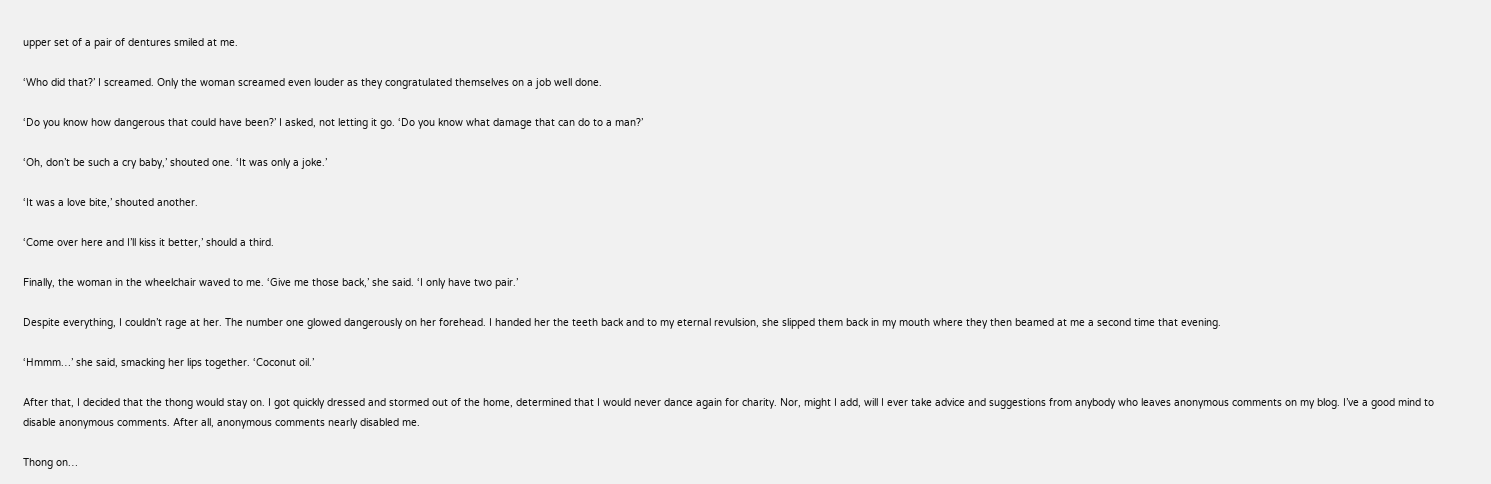upper set of a pair of dentures smiled at me.

‘Who did that?’ I screamed. Only the woman screamed even louder as they congratulated themselves on a job well done.

‘Do you know how dangerous that could have been?’ I asked, not letting it go. ‘Do you know what damage that can do to a man?’

‘Oh, don’t be such a cry baby,’ shouted one. ‘It was only a joke.’

‘It was a love bite,’ shouted another.

‘Come over here and I’ll kiss it better,’ should a third.

Finally, the woman in the wheelchair waved to me. ‘Give me those back,’ she said. ‘I only have two pair.’

Despite everything, I couldn’t rage at her. The number one glowed dangerously on her forehead. I handed her the teeth back and to my eternal revulsion, she slipped them back in my mouth where they then beamed at me a second time that evening.

‘Hmmm…’ she said, smacking her lips together. ‘Coconut oil.’

After that, I decided that the thong would stay on. I got quickly dressed and stormed out of the home, determined that I would never dance again for charity. Nor, might I add, will I ever take advice and suggestions from anybody who leaves anonymous comments on my blog. I’ve a good mind to disable anonymous comments. After all, anonymous comments nearly disabled me.

Thong on…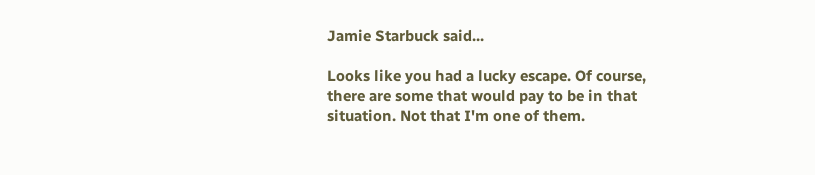Jamie Starbuck said...

Looks like you had a lucky escape. Of course, there are some that would pay to be in that situation. Not that I'm one of them.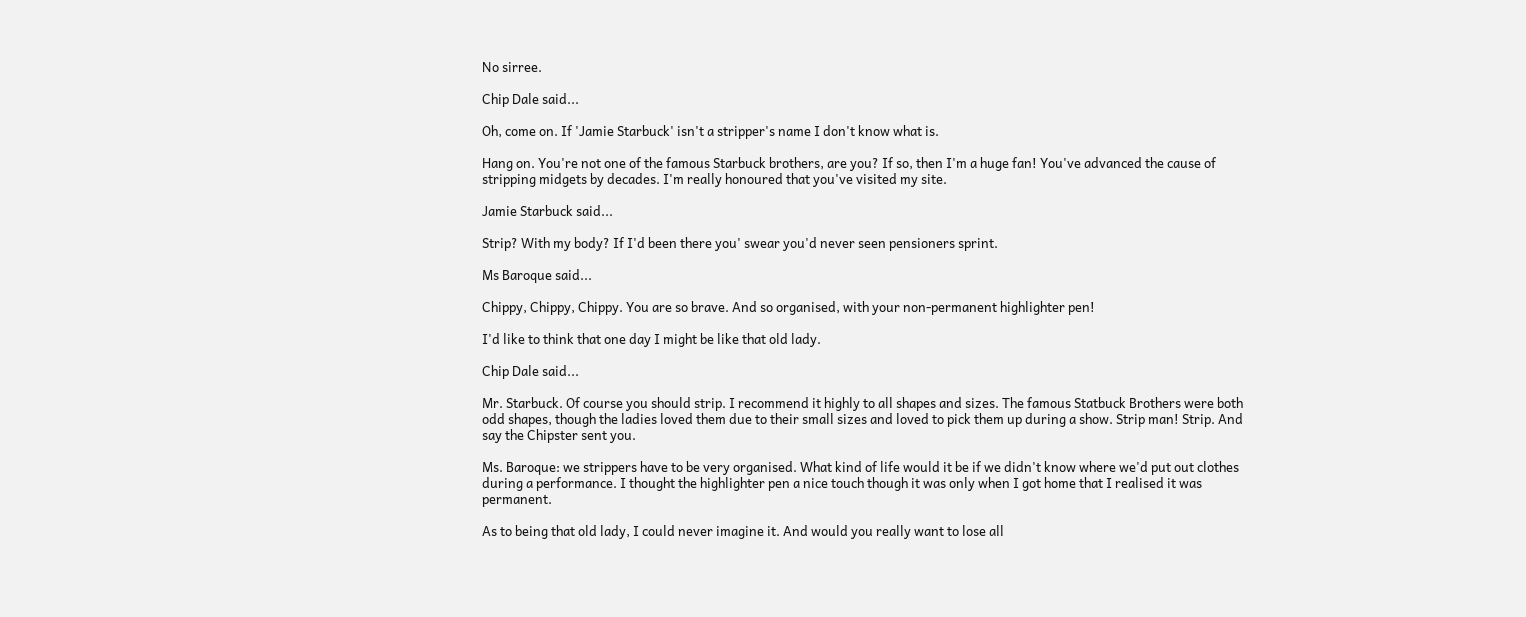No sirree.

Chip Dale said...

Oh, come on. If 'Jamie Starbuck' isn't a stripper's name I don't know what is.

Hang on. You're not one of the famous Starbuck brothers, are you? If so, then I'm a huge fan! You've advanced the cause of stripping midgets by decades. I'm really honoured that you've visited my site.

Jamie Starbuck said...

Strip? With my body? If I'd been there you' swear you'd never seen pensioners sprint.

Ms Baroque said...

Chippy, Chippy, Chippy. You are so brave. And so organised, with your non-permanent highlighter pen!

I'd like to think that one day I might be like that old lady.

Chip Dale said...

Mr. Starbuck. Of course you should strip. I recommend it highly to all shapes and sizes. The famous Statbuck Brothers were both odd shapes, though the ladies loved them due to their small sizes and loved to pick them up during a show. Strip man! Strip. And say the Chipster sent you.

Ms. Baroque: we strippers have to be very organised. What kind of life would it be if we didn't know where we'd put out clothes during a performance. I thought the highlighter pen a nice touch though it was only when I got home that I realised it was permanent.

As to being that old lady, I could never imagine it. And would you really want to lose all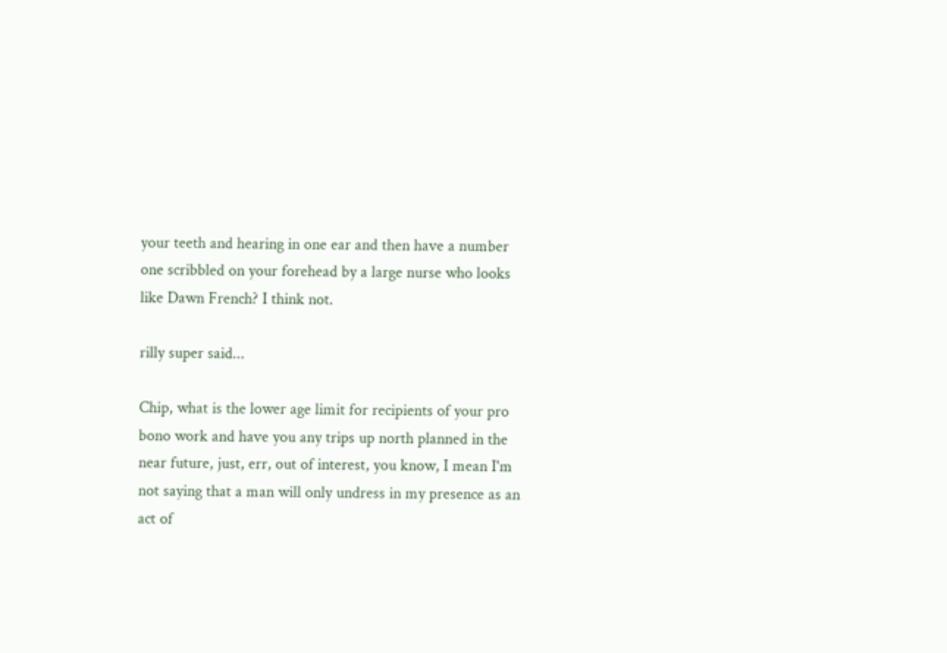your teeth and hearing in one ear and then have a number one scribbled on your forehead by a large nurse who looks like Dawn French? I think not.

rilly super said...

Chip, what is the lower age limit for recipients of your pro bono work and have you any trips up north planned in the near future, just, err, out of interest, you know, I mean I'm not saying that a man will only undress in my presence as an act of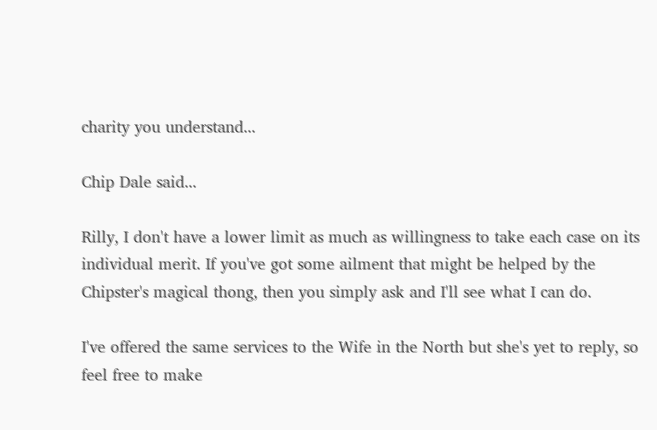charity you understand...

Chip Dale said...

Rilly, I don't have a lower limit as much as willingness to take each case on its individual merit. If you've got some ailment that might be helped by the Chipster's magical thong, then you simply ask and I'll see what I can do.

I've offered the same services to the Wife in the North but she's yet to reply, so feel free to make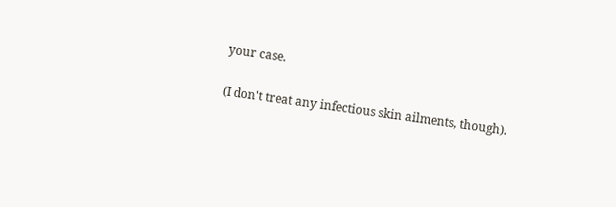your case.

(I don't treat any infectious skin ailments, though).